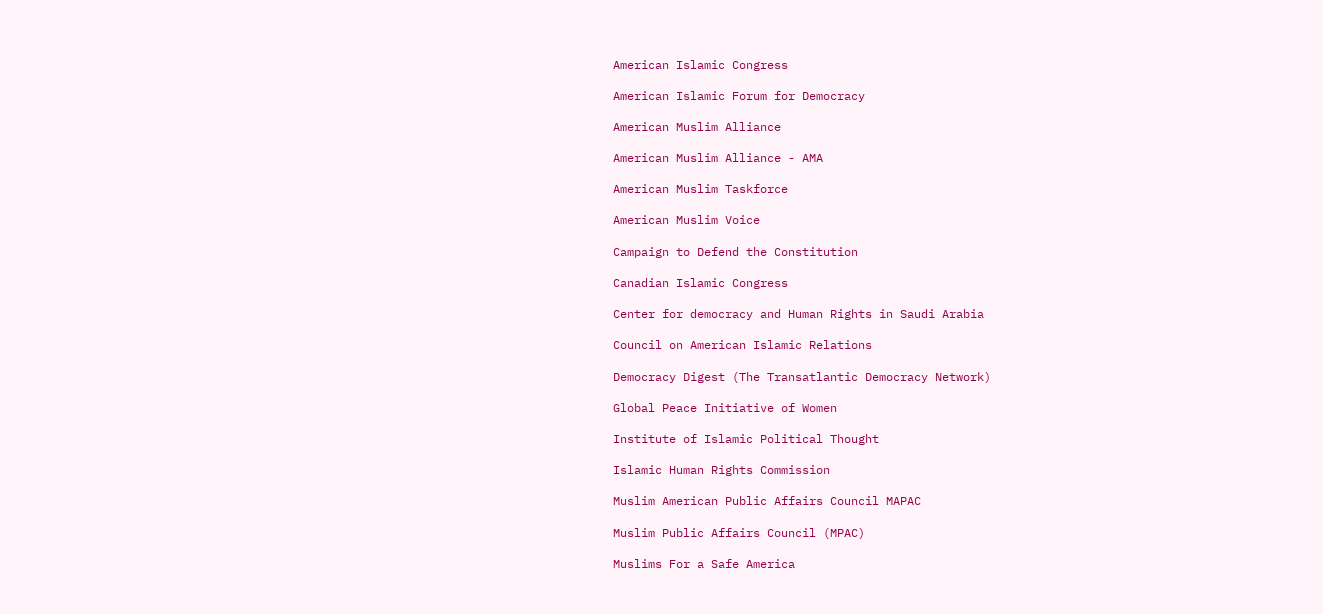American Islamic Congress

American Islamic Forum for Democracy

American Muslim Alliance

American Muslim Alliance - AMA

American Muslim Taskforce

American Muslim Voice

Campaign to Defend the Constitution

Canadian Islamic Congress

Center for democracy and Human Rights in Saudi Arabia

Council on American Islamic Relations

Democracy Digest (The Transatlantic Democracy Network)

Global Peace Initiative of Women

Institute of Islamic Political Thought

Islamic Human Rights Commission

Muslim American Public Affairs Council MAPAC

Muslim Public Affairs Council (MPAC)

Muslims For a Safe America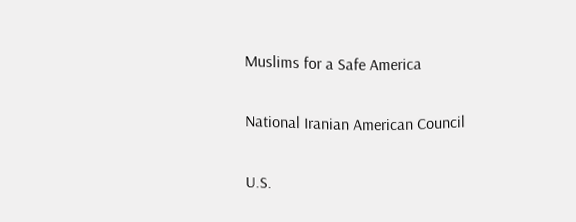Muslims for a Safe America

National Iranian American Council

U.S.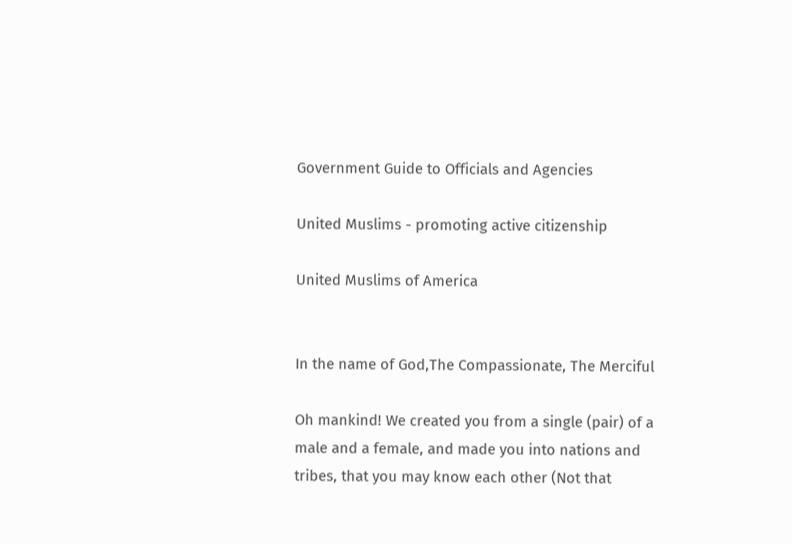Government Guide to Officials and Agencies

United Muslims - promoting active citizenship

United Muslims of America


In the name of God,The Compassionate, The Merciful

Oh mankind! We created you from a single (pair) of a male and a female, and made you into nations and tribes, that you may know each other (Not that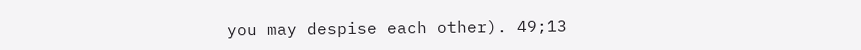you may despise each other). 49;13